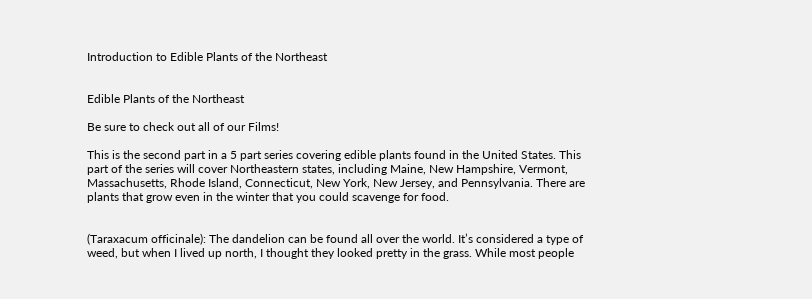Introduction to Edible Plants of the Northeast


Edible Plants of the Northeast

Be sure to check out all of our Films!

This is the second part in a 5 part series covering edible plants found in the United States. This part of the series will cover Northeastern states, including Maine, New Hampshire, Vermont, Massachusetts, Rhode Island, Connecticut, New York, New Jersey, and Pennsylvania. There are plants that grow even in the winter that you could scavenge for food.


(Taraxacum officinale): The dandelion can be found all over the world. It’s considered a type of weed, but when I lived up north, I thought they looked pretty in the grass. While most people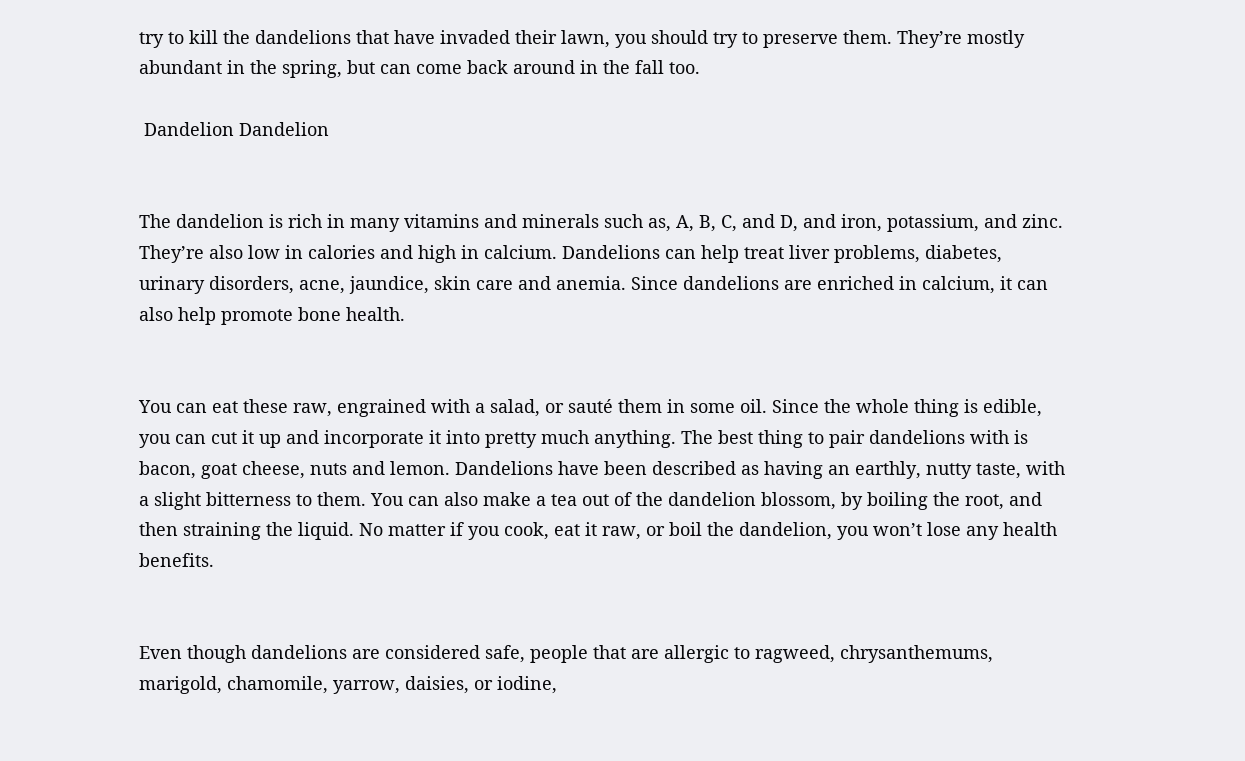try to kill the dandelions that have invaded their lawn, you should try to preserve them. They’re mostly abundant in the spring, but can come back around in the fall too.

 Dandelion Dandelion


The dandelion is rich in many vitamins and minerals such as, A, B, C, and D, and iron, potassium, and zinc. They’re also low in calories and high in calcium. Dandelions can help treat liver problems, diabetes, urinary disorders, acne, jaundice, skin care and anemia. Since dandelions are enriched in calcium, it can also help promote bone health.


You can eat these raw, engrained with a salad, or sauté them in some oil. Since the whole thing is edible, you can cut it up and incorporate it into pretty much anything. The best thing to pair dandelions with is bacon, goat cheese, nuts and lemon. Dandelions have been described as having an earthly, nutty taste, with a slight bitterness to them. You can also make a tea out of the dandelion blossom, by boiling the root, and then straining the liquid. No matter if you cook, eat it raw, or boil the dandelion, you won’t lose any health benefits.


Even though dandelions are considered safe, people that are allergic to ragweed, chrysanthemums, marigold, chamomile, yarrow, daisies, or iodine,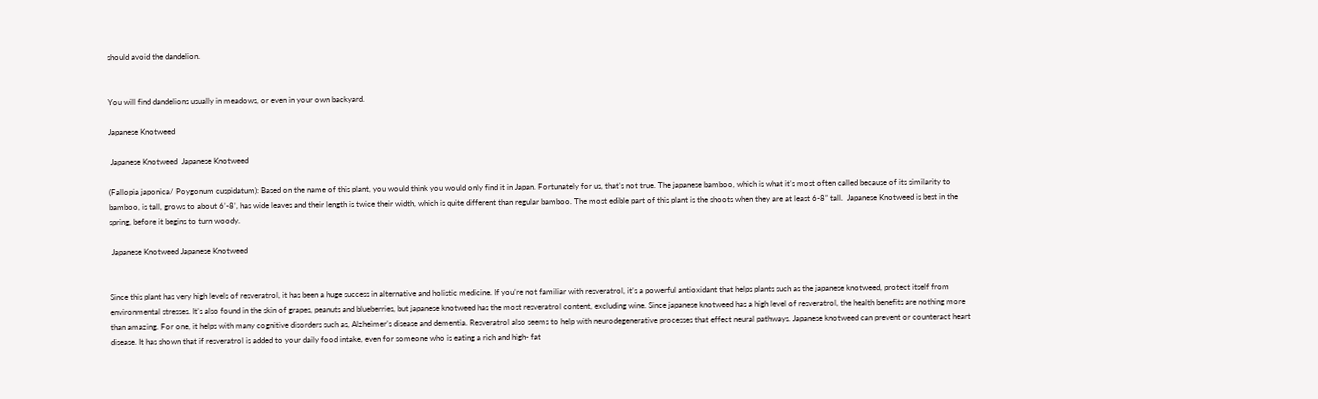should avoid the dandelion.


You will find dandelions usually in meadows, or even in your own backyard.

Japanese Knotweed

 Japanese Knotweed  Japanese Knotweed

(Fallopia japonica/ Poygonum cuspidatum): Based on the name of this plant, you would think you would only find it in Japan. Fortunately for us, that’s not true. The japanese bamboo, which is what it’s most often called because of its similarity to bamboo, is tall, grows to about 6’-8’, has wide leaves and their length is twice their width, which is quite different than regular bamboo. The most edible part of this plant is the shoots when they are at least 6-8” tall.  Japanese Knotweed is best in the spring, before it begins to turn woody.

 Japanese Knotweed Japanese Knotweed


Since this plant has very high levels of resveratrol, it has been a huge success in alternative and holistic medicine. If you’re not familiar with resveratrol, it’s a powerful antioxidant that helps plants such as the japanese knotweed, protect itself from environmental stresses. It’s also found in the skin of grapes, peanuts and blueberries, but japanese knotweed has the most resveratrol content, excluding wine. Since japanese knotweed has a high level of resveratrol, the health benefits are nothing more than amazing. For one, it helps with many cognitive disorders such as, Alzheimer’s disease and dementia. Resveratrol also seems to help with neurodegenerative processes that effect neural pathways. Japanese knotweed can prevent or counteract heart disease. It has shown that if resveratrol is added to your daily food intake, even for someone who is eating a rich and high- fat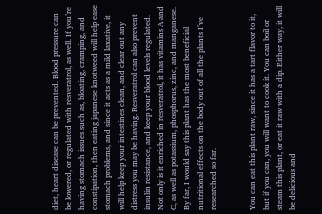diet, heart disease can be prevented. Blood pressure can be lowered, or regulated with resveratrol, as well. If you’re having stomach issues such as, bloating, cramping, and constipation, then eating japanese knotweed will help ease stomach problems, and since it acts as a mild laxative, it will help keep your intestines clean, and clear out any distress you may be having. Resveratrol can also prevent insulin resistance, and keep your blood levels regulated. Not only is it enriched in resveratrol, it has vitamins A and C, as well as potassium, phosphorus, zinc, and manganese. By far, I would say this plant has the most beneficial nutritional effects on the body out of all the plants I’ve researched so far.


You can eat this plant raw, since it has a tart flavor to it, but if you can, you will want to cook it. You can boil or steam this plant, or eat it raw with a dip. Either way, it will be delicious and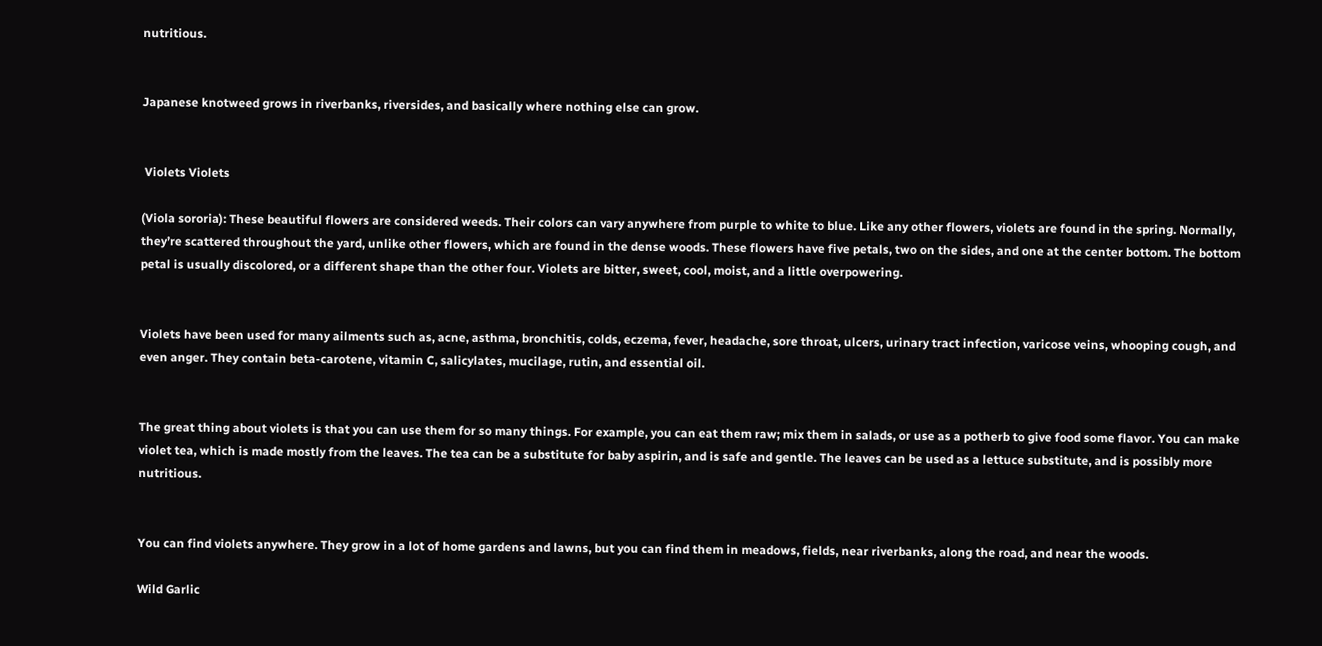nutritious.


Japanese knotweed grows in riverbanks, riversides, and basically where nothing else can grow.


 Violets Violets

(Viola sororia): These beautiful flowers are considered weeds. Their colors can vary anywhere from purple to white to blue. Like any other flowers, violets are found in the spring. Normally, they’re scattered throughout the yard, unlike other flowers, which are found in the dense woods. These flowers have five petals, two on the sides, and one at the center bottom. The bottom petal is usually discolored, or a different shape than the other four. Violets are bitter, sweet, cool, moist, and a little overpowering.


Violets have been used for many ailments such as, acne, asthma, bronchitis, colds, eczema, fever, headache, sore throat, ulcers, urinary tract infection, varicose veins, whooping cough, and even anger. They contain beta-carotene, vitamin C, salicylates, mucilage, rutin, and essential oil.


The great thing about violets is that you can use them for so many things. For example, you can eat them raw; mix them in salads, or use as a potherb to give food some flavor. You can make violet tea, which is made mostly from the leaves. The tea can be a substitute for baby aspirin, and is safe and gentle. The leaves can be used as a lettuce substitute, and is possibly more nutritious.


You can find violets anywhere. They grow in a lot of home gardens and lawns, but you can find them in meadows, fields, near riverbanks, along the road, and near the woods.

Wild Garlic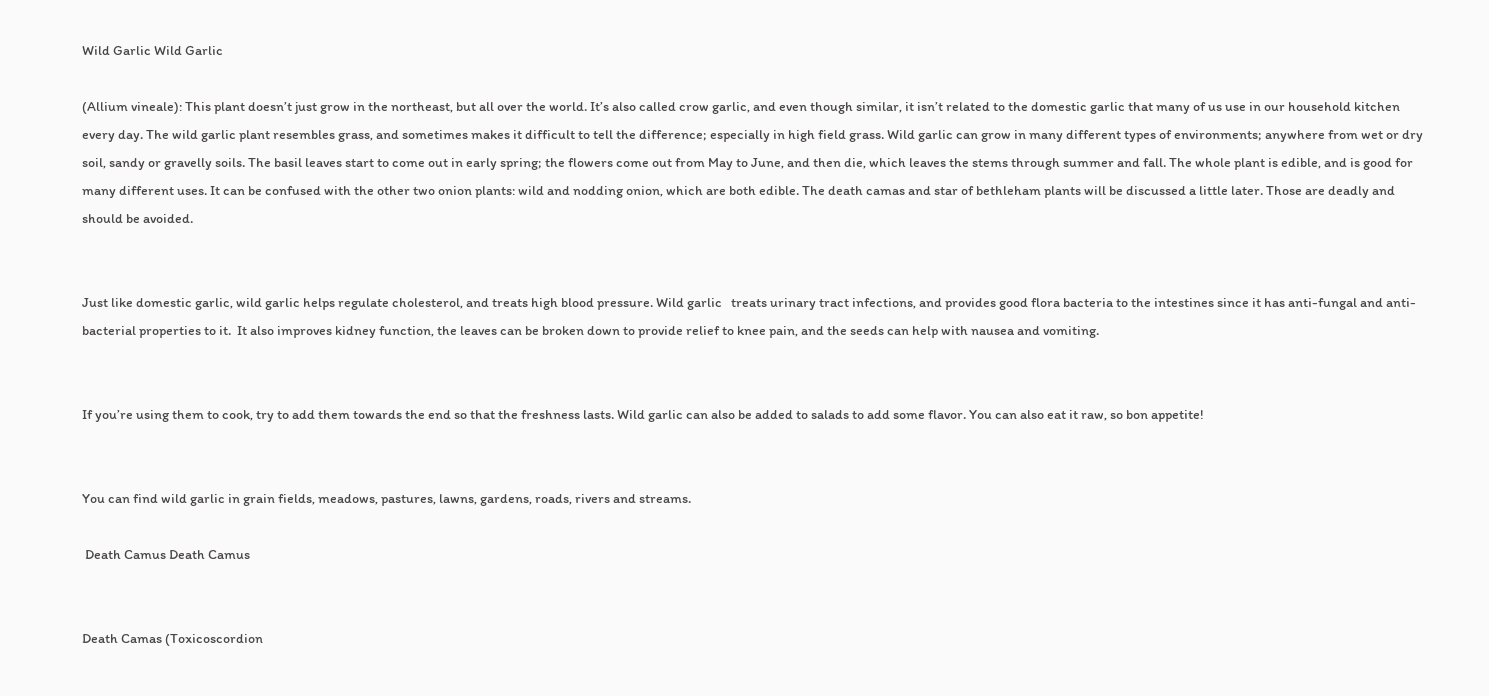Wild Garlic Wild Garlic

(Allium vineale): This plant doesn’t just grow in the northeast, but all over the world. It’s also called crow garlic, and even though similar, it isn’t related to the domestic garlic that many of us use in our household kitchen every day. The wild garlic plant resembles grass, and sometimes makes it difficult to tell the difference; especially in high field grass. Wild garlic can grow in many different types of environments; anywhere from wet or dry soil, sandy or gravelly soils. The basil leaves start to come out in early spring; the flowers come out from May to June, and then die, which leaves the stems through summer and fall. The whole plant is edible, and is good for many different uses. It can be confused with the other two onion plants: wild and nodding onion, which are both edible. The death camas and star of bethleham plants will be discussed a little later. Those are deadly and should be avoided.


Just like domestic garlic, wild garlic helps regulate cholesterol, and treats high blood pressure. Wild garlic   treats urinary tract infections, and provides good flora bacteria to the intestines since it has anti-fungal and anti-bacterial properties to it.  It also improves kidney function, the leaves can be broken down to provide relief to knee pain, and the seeds can help with nausea and vomiting.


If you’re using them to cook, try to add them towards the end so that the freshness lasts. Wild garlic can also be added to salads to add some flavor. You can also eat it raw, so bon appetite!


You can find wild garlic in grain fields, meadows, pastures, lawns, gardens, roads, rivers and streams.

 Death Camus Death Camus


Death Camas (Toxicoscordion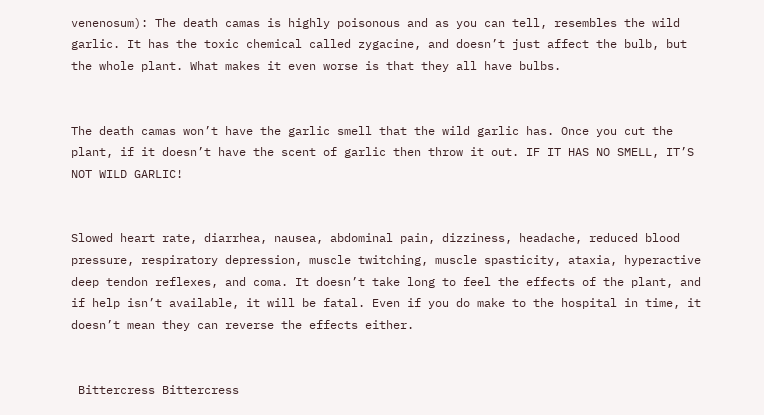venenosum): The death camas is highly poisonous and as you can tell, resembles the wild garlic. It has the toxic chemical called zygacine, and doesn’t just affect the bulb, but the whole plant. What makes it even worse is that they all have bulbs.


The death camas won’t have the garlic smell that the wild garlic has. Once you cut the plant, if it doesn’t have the scent of garlic then throw it out. IF IT HAS NO SMELL, IT’S NOT WILD GARLIC!


Slowed heart rate, diarrhea, nausea, abdominal pain, dizziness, headache, reduced blood pressure, respiratory depression, muscle twitching, muscle spasticity, ataxia, hyperactive deep tendon reflexes, and coma. It doesn’t take long to feel the effects of the plant, and if help isn’t available, it will be fatal. Even if you do make to the hospital in time, it doesn’t mean they can reverse the effects either.


 Bittercress Bittercress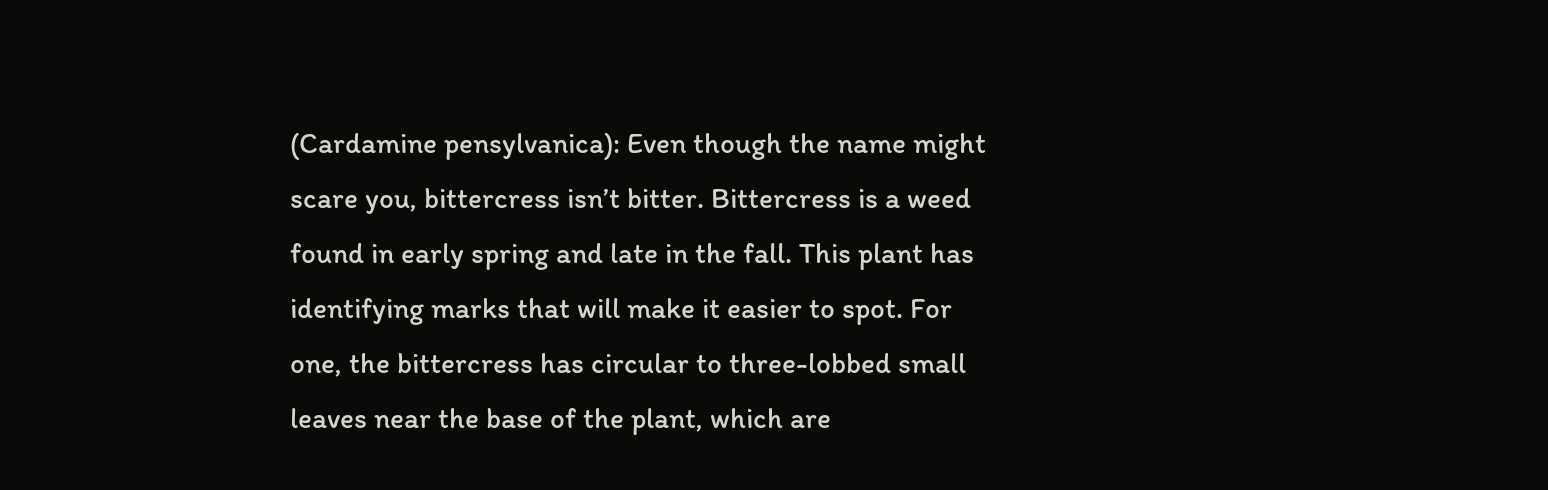(Cardamine pensylvanica): Even though the name might scare you, bittercress isn’t bitter. Bittercress is a weed found in early spring and late in the fall. This plant has identifying marks that will make it easier to spot. For one, the bittercress has circular to three-lobbed small leaves near the base of the plant, which are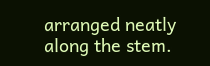arranged neatly along the stem.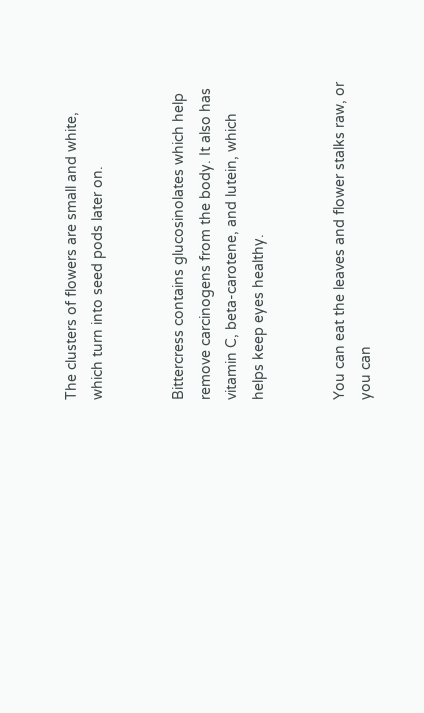The clusters of flowers are small and white, which turn into seed pods later on.


Bittercress contains glucosinolates which help remove carcinogens from the body. It also has vitamin C, beta-carotene, and lutein, which helps keep eyes healthy.


You can eat the leaves and flower stalks raw, or you can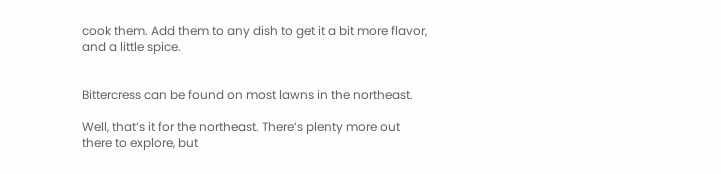cook them. Add them to any dish to get it a bit more flavor, and a little spice.


Bittercress can be found on most lawns in the northeast.

Well, that’s it for the northeast. There’s plenty more out there to explore, but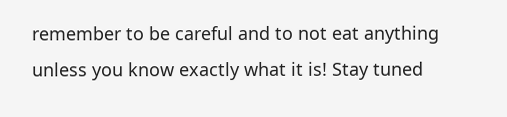remember to be careful and to not eat anything unless you know exactly what it is! Stay tuned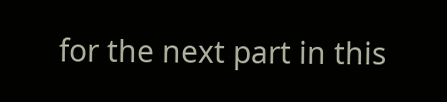for the next part in this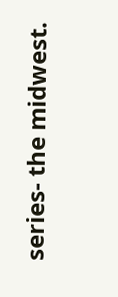series- the midwest.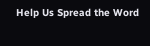Help Us Spread the Word